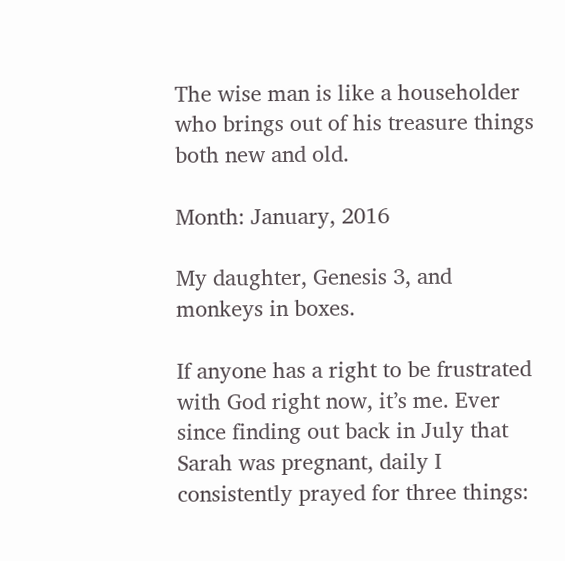The wise man is like a householder who brings out of his treasure things both new and old.

Month: January, 2016

My daughter, Genesis 3, and monkeys in boxes.

If anyone has a right to be frustrated with God right now, it’s me. Ever since finding out back in July that Sarah was pregnant, daily I consistently prayed for three things: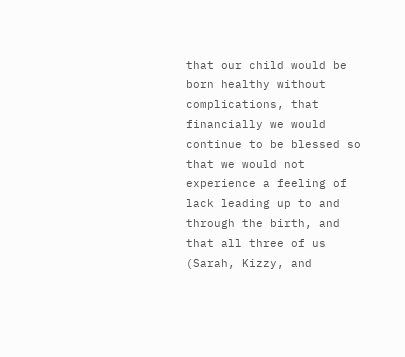that our child would be born healthy without complications, that financially we would continue to be blessed so that we would not experience a feeling of lack leading up to and through the birth, and that all three of us (Sarah, Kizzy, and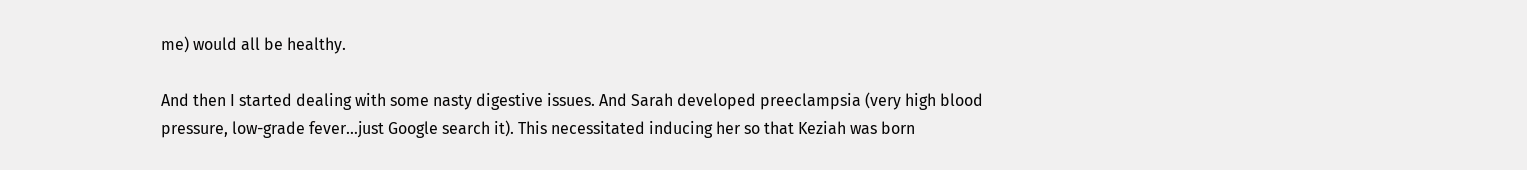me) would all be healthy.

And then I started dealing with some nasty digestive issues. And Sarah developed preeclampsia (very high blood pressure, low-grade fever…just Google search it). This necessitated inducing her so that Keziah was born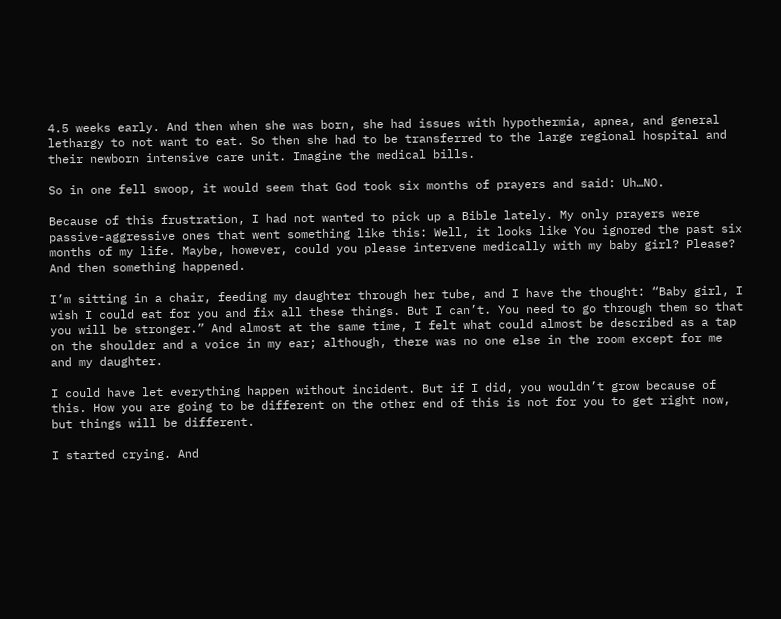4.5 weeks early. And then when she was born, she had issues with hypothermia, apnea, and general lethargy to not want to eat. So then she had to be transferred to the large regional hospital and their newborn intensive care unit. Imagine the medical bills.

So in one fell swoop, it would seem that God took six months of prayers and said: Uh…NO.

Because of this frustration, I had not wanted to pick up a Bible lately. My only prayers were passive-aggressive ones that went something like this: Well, it looks like You ignored the past six months of my life. Maybe, however, could you please intervene medically with my baby girl? Please? And then something happened.

I’m sitting in a chair, feeding my daughter through her tube, and I have the thought: “Baby girl, I wish I could eat for you and fix all these things. But I can’t. You need to go through them so that you will be stronger.” And almost at the same time, I felt what could almost be described as a tap on the shoulder and a voice in my ear; although, there was no one else in the room except for me and my daughter.

I could have let everything happen without incident. But if I did, you wouldn’t grow because of this. How you are going to be different on the other end of this is not for you to get right now, but things will be different.

I started crying. And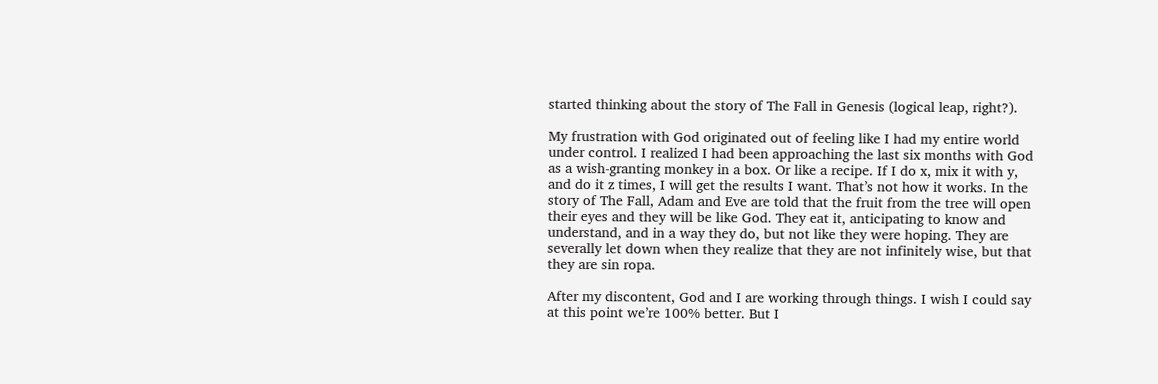started thinking about the story of The Fall in Genesis (logical leap, right?).

My frustration with God originated out of feeling like I had my entire world under control. I realized I had been approaching the last six months with God as a wish-granting monkey in a box. Or like a recipe. If I do x, mix it with y, and do it z times, I will get the results I want. That’s not how it works. In the story of The Fall, Adam and Eve are told that the fruit from the tree will open their eyes and they will be like God. They eat it, anticipating to know and understand, and in a way they do, but not like they were hoping. They are severally let down when they realize that they are not infinitely wise, but that they are sin ropa.

After my discontent, God and I are working through things. I wish I could say at this point we’re 100% better. But I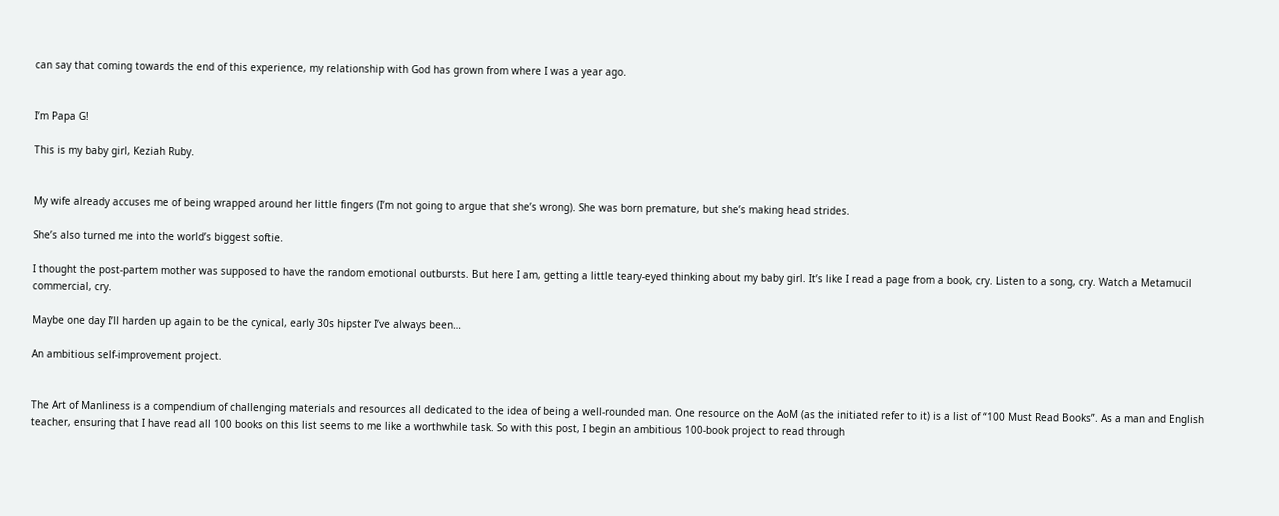can say that coming towards the end of this experience, my relationship with God has grown from where I was a year ago.


I’m Papa G!

This is my baby girl, Keziah Ruby.


My wife already accuses me of being wrapped around her little fingers (I’m not going to argue that she’s wrong). She was born premature, but she’s making head strides.

She’s also turned me into the world’s biggest softie.

I thought the post-partem mother was supposed to have the random emotional outbursts. But here I am, getting a little teary-eyed thinking about my baby girl. It’s like I read a page from a book, cry. Listen to a song, cry. Watch a Metamucil commercial, cry.

Maybe one day I’ll harden up again to be the cynical, early 30s hipster I’ve always been…

An ambitious self-improvement project.


The Art of Manliness is a compendium of challenging materials and resources all dedicated to the idea of being a well-rounded man. One resource on the AoM (as the initiated refer to it) is a list of “100 Must Read Books”. As a man and English teacher, ensuring that I have read all 100 books on this list seems to me like a worthwhile task. So with this post, I begin an ambitious 100-book project to read through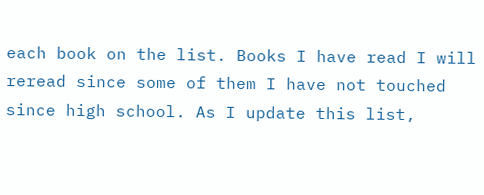each book on the list. Books I have read I will reread since some of them I have not touched since high school. As I update this list,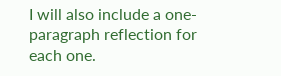I will also include a one-paragraph reflection for each one.